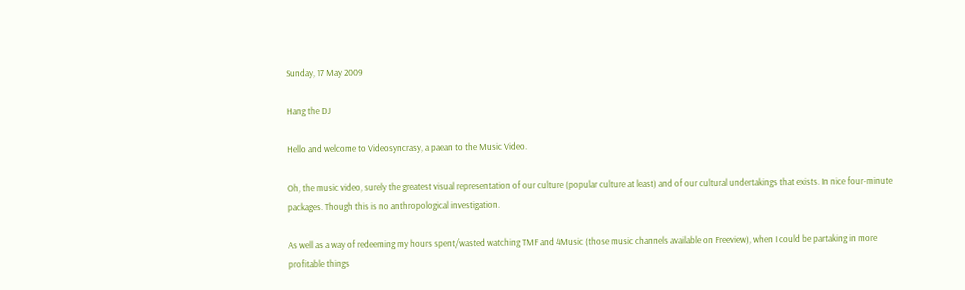Sunday, 17 May 2009

Hang the DJ

Hello and welcome to Videosyncrasy, a paean to the Music Video.

Oh, the music video, surely the greatest visual representation of our culture (popular culture at least) and of our cultural undertakings that exists. In nice four-minute packages. Though this is no anthropological investigation.

As well as a way of redeeming my hours spent/wasted watching TMF and 4Music (those music channels available on Freeview), when I could be partaking in more profitable things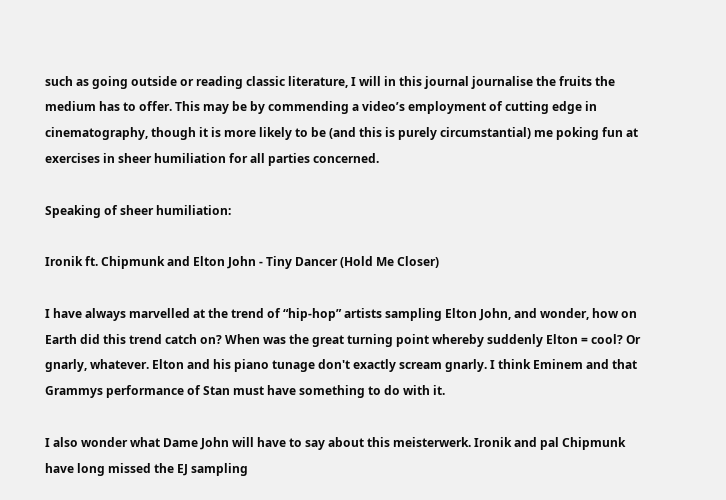such as going outside or reading classic literature, I will in this journal journalise the fruits the medium has to offer. This may be by commending a video’s employment of cutting edge in cinematography, though it is more likely to be (and this is purely circumstantial) me poking fun at exercises in sheer humiliation for all parties concerned.

Speaking of sheer humiliation:

Ironik ft. Chipmunk and Elton John - Tiny Dancer (Hold Me Closer)

I have always marvelled at the trend of “hip-hop” artists sampling Elton John, and wonder, how on Earth did this trend catch on? When was the great turning point whereby suddenly Elton = cool? Or gnarly, whatever. Elton and his piano tunage don't exactly scream gnarly. I think Eminem and that Grammys performance of Stan must have something to do with it.

I also wonder what Dame John will have to say about this meisterwerk. Ironik and pal Chipmunk have long missed the EJ sampling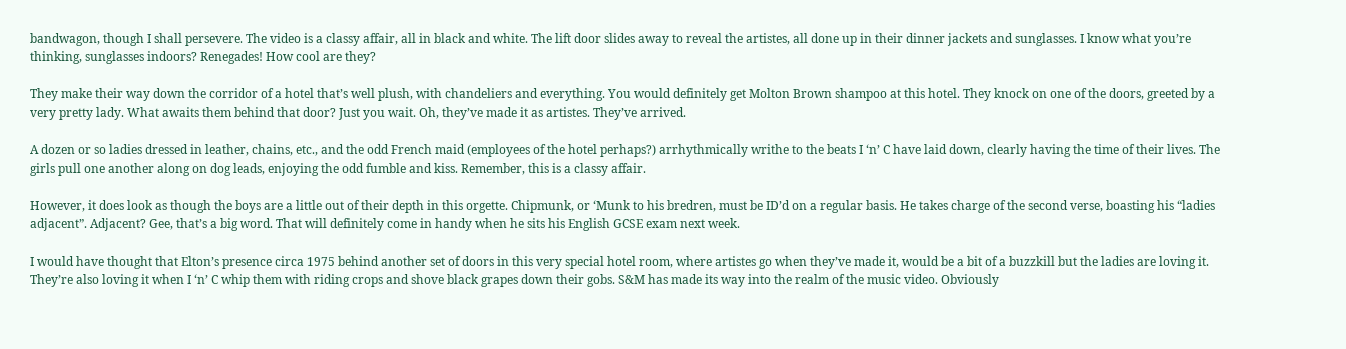bandwagon, though I shall persevere. The video is a classy affair, all in black and white. The lift door slides away to reveal the artistes, all done up in their dinner jackets and sunglasses. I know what you’re thinking, sunglasses indoors? Renegades! How cool are they?

They make their way down the corridor of a hotel that’s well plush, with chandeliers and everything. You would definitely get Molton Brown shampoo at this hotel. They knock on one of the doors, greeted by a very pretty lady. What awaits them behind that door? Just you wait. Oh, they’ve made it as artistes. They’ve arrived.

A dozen or so ladies dressed in leather, chains, etc., and the odd French maid (employees of the hotel perhaps?) arrhythmically writhe to the beats I ‘n’ C have laid down, clearly having the time of their lives. The girls pull one another along on dog leads, enjoying the odd fumble and kiss. Remember, this is a classy affair.

However, it does look as though the boys are a little out of their depth in this orgette. Chipmunk, or ‘Munk to his bredren, must be ID’d on a regular basis. He takes charge of the second verse, boasting his “ladies adjacent”. Adjacent? Gee, that’s a big word. That will definitely come in handy when he sits his English GCSE exam next week.

I would have thought that Elton’s presence circa 1975 behind another set of doors in this very special hotel room, where artistes go when they’ve made it, would be a bit of a buzzkill but the ladies are loving it. They’re also loving it when I ‘n’ C whip them with riding crops and shove black grapes down their gobs. S&M has made its way into the realm of the music video. Obviously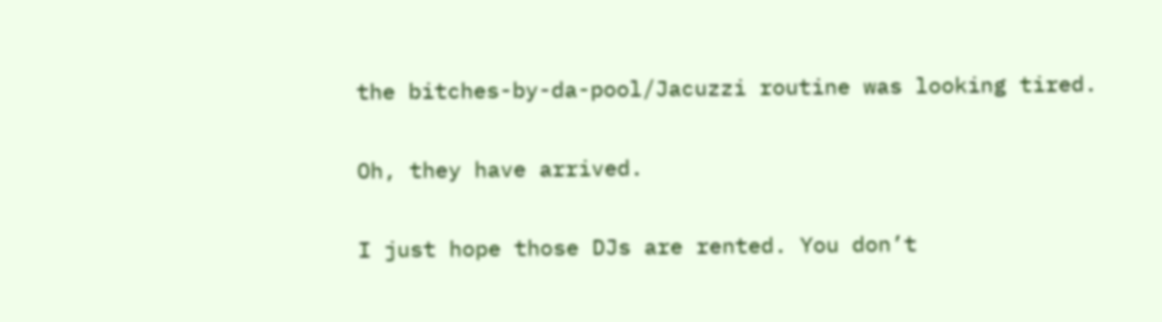the bitches-by-da-pool/Jacuzzi routine was looking tired.

Oh, they have arrived.

I just hope those DJs are rented. You don’t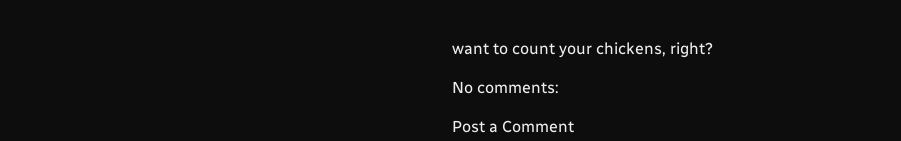want to count your chickens, right?

No comments:

Post a Comment